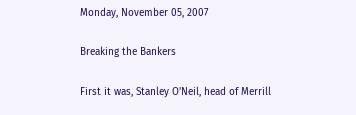Monday, November 05, 2007

Breaking the Bankers

First it was, Stanley O'Neil, head of Merrill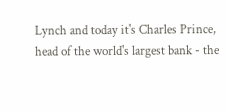Lynch and today it's Charles Prince, head of the world's largest bank - the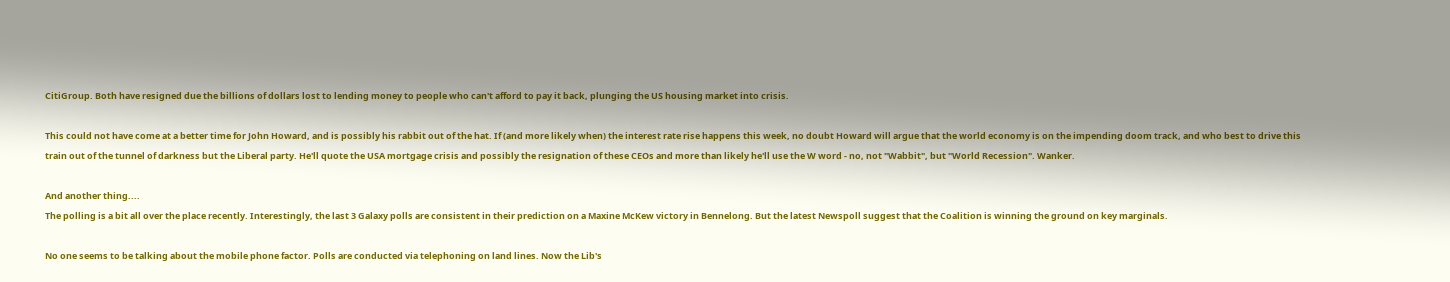CitiGroup. Both have resigned due the billions of dollars lost to lending money to people who can't afford to pay it back, plunging the US housing market into crisis.

This could not have come at a better time for John Howard, and is possibly his rabbit out of the hat. If (and more likely when) the interest rate rise happens this week, no doubt Howard will argue that the world economy is on the impending doom track, and who best to drive this train out of the tunnel of darkness but the Liberal party. He'll quote the USA mortgage crisis and possibly the resignation of these CEOs and more than likely he'll use the W word - no, not "Wabbit", but "World Recession". Wanker.

And another thing....
The polling is a bit all over the place recently. Interestingly, the last 3 Galaxy polls are consistent in their prediction on a Maxine McKew victory in Bennelong. But the latest Newspoll suggest that the Coalition is winning the ground on key marginals.

No one seems to be talking about the mobile phone factor. Polls are conducted via telephoning on land lines. Now the Lib's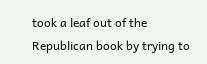took a leaf out of the Republican book by trying to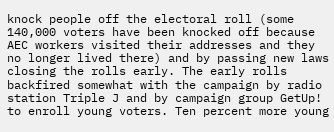knock people off the electoral roll (some 140,000 voters have been knocked off because AEC workers visited their addresses and they no longer lived there) and by passing new laws closing the rolls early. The early rolls backfired somewhat with the campaign by radio station Triple J and by campaign group GetUp! to enroll young voters. Ten percent more young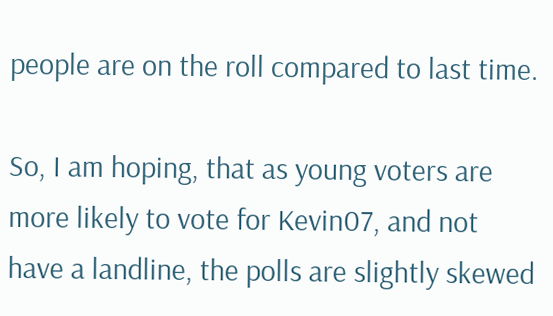people are on the roll compared to last time.

So, I am hoping, that as young voters are more likely to vote for Kevin07, and not have a landline, the polls are slightly skewed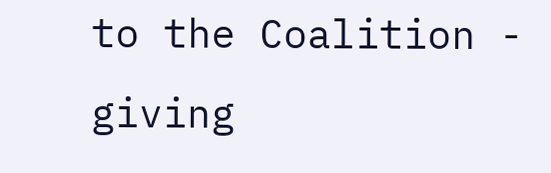to the Coalition - giving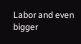Labor and even bigger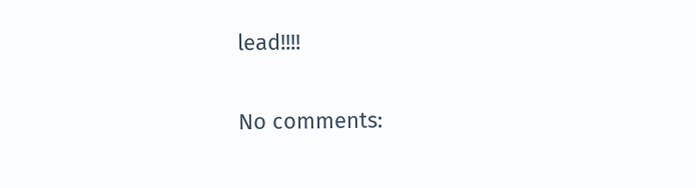lead!!!!

No comments: